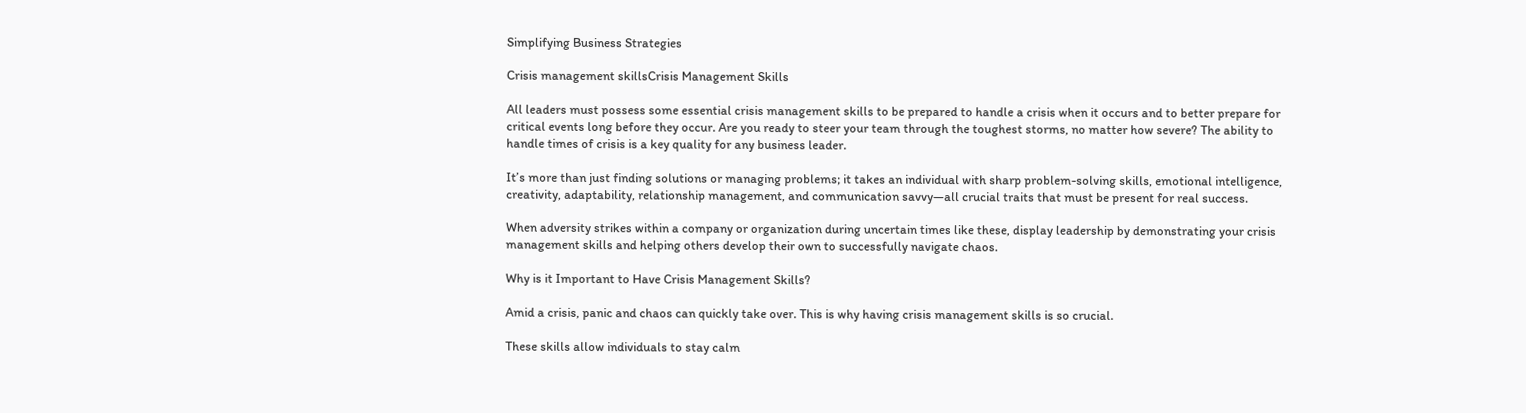Simplifying Business Strategies

Crisis management skillsCrisis Management Skills

All leaders must possess some essential crisis management skills to be prepared to handle a crisis when it occurs and to better prepare for critical events long before they occur. Are you ready to steer your team through the toughest storms, no matter how severe? The ability to handle times of crisis is a key quality for any business leader.

It’s more than just finding solutions or managing problems; it takes an individual with sharp problem-solving skills, emotional intelligence, creativity, adaptability, relationship management, and communication savvy—all crucial traits that must be present for real success.

When adversity strikes within a company or organization during uncertain times like these, display leadership by demonstrating your crisis management skills and helping others develop their own to successfully navigate chaos.

Why is it Important to Have Crisis Management Skills?

Amid a crisis, panic and chaos can quickly take over. This is why having crisis management skills is so crucial.

These skills allow individuals to stay calm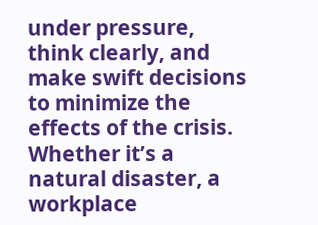under pressure, think clearly, and make swift decisions to minimize the effects of the crisis. Whether it’s a natural disaster, a workplace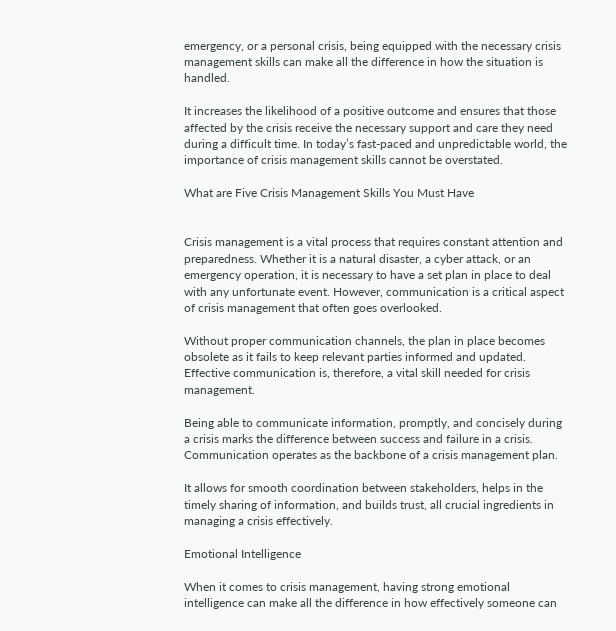emergency, or a personal crisis, being equipped with the necessary crisis management skills can make all the difference in how the situation is handled.

It increases the likelihood of a positive outcome and ensures that those affected by the crisis receive the necessary support and care they need during a difficult time. In today’s fast-paced and unpredictable world, the importance of crisis management skills cannot be overstated.

What are Five Crisis Management Skills You Must Have


Crisis management is a vital process that requires constant attention and preparedness. Whether it is a natural disaster, a cyber attack, or an emergency operation, it is necessary to have a set plan in place to deal with any unfortunate event. However, communication is a critical aspect of crisis management that often goes overlooked.

Without proper communication channels, the plan in place becomes obsolete as it fails to keep relevant parties informed and updated. Effective communication is, therefore, a vital skill needed for crisis management.

Being able to communicate information, promptly, and concisely during a crisis marks the difference between success and failure in a crisis. Communication operates as the backbone of a crisis management plan.

It allows for smooth coordination between stakeholders, helps in the timely sharing of information, and builds trust, all crucial ingredients in managing a crisis effectively.

Emotional Intelligence

When it comes to crisis management, having strong emotional intelligence can make all the difference in how effectively someone can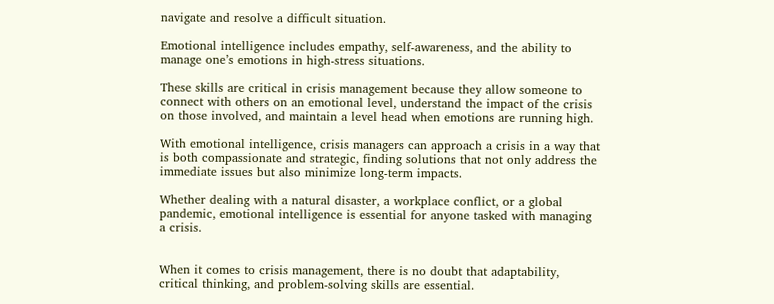navigate and resolve a difficult situation.

Emotional intelligence includes empathy, self-awareness, and the ability to manage one’s emotions in high-stress situations.

These skills are critical in crisis management because they allow someone to connect with others on an emotional level, understand the impact of the crisis on those involved, and maintain a level head when emotions are running high.

With emotional intelligence, crisis managers can approach a crisis in a way that is both compassionate and strategic, finding solutions that not only address the immediate issues but also minimize long-term impacts.

Whether dealing with a natural disaster, a workplace conflict, or a global pandemic, emotional intelligence is essential for anyone tasked with managing a crisis.


When it comes to crisis management, there is no doubt that adaptability, critical thinking, and problem-solving skills are essential.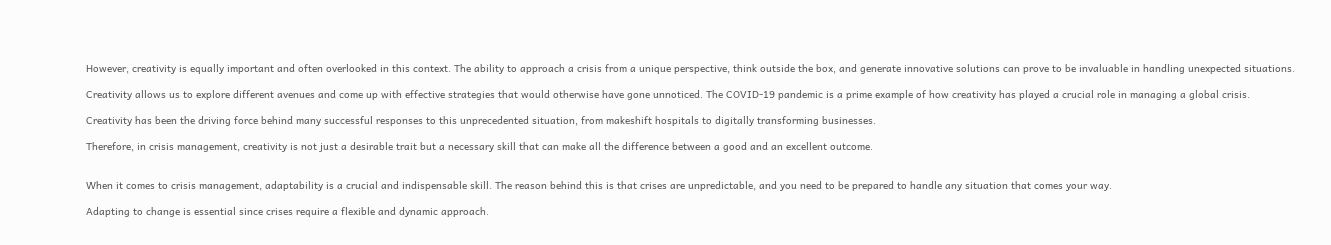However, creativity is equally important and often overlooked in this context. The ability to approach a crisis from a unique perspective, think outside the box, and generate innovative solutions can prove to be invaluable in handling unexpected situations.

Creativity allows us to explore different avenues and come up with effective strategies that would otherwise have gone unnoticed. The COVID-19 pandemic is a prime example of how creativity has played a crucial role in managing a global crisis.

Creativity has been the driving force behind many successful responses to this unprecedented situation, from makeshift hospitals to digitally transforming businesses.

Therefore, in crisis management, creativity is not just a desirable trait but a necessary skill that can make all the difference between a good and an excellent outcome.


When it comes to crisis management, adaptability is a crucial and indispensable skill. The reason behind this is that crises are unpredictable, and you need to be prepared to handle any situation that comes your way.

Adapting to change is essential since crises require a flexible and dynamic approach.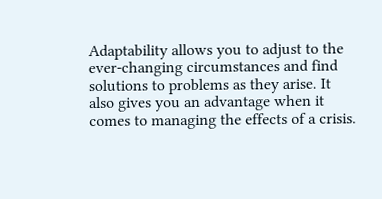Adaptability allows you to adjust to the ever-changing circumstances and find solutions to problems as they arise. It also gives you an advantage when it comes to managing the effects of a crisis.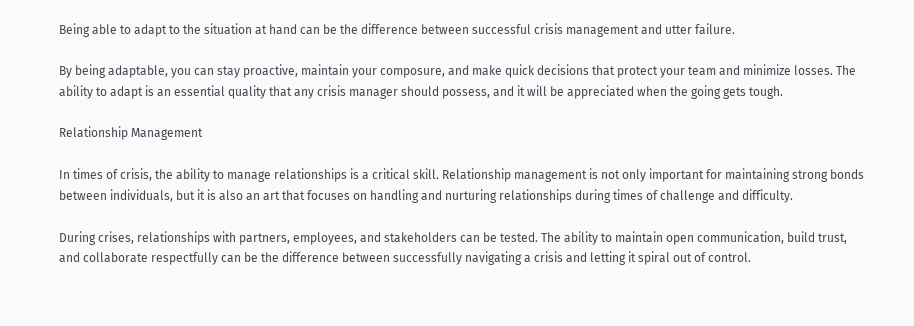Being able to adapt to the situation at hand can be the difference between successful crisis management and utter failure.

By being adaptable, you can stay proactive, maintain your composure, and make quick decisions that protect your team and minimize losses. The ability to adapt is an essential quality that any crisis manager should possess, and it will be appreciated when the going gets tough.

Relationship Management

In times of crisis, the ability to manage relationships is a critical skill. Relationship management is not only important for maintaining strong bonds between individuals, but it is also an art that focuses on handling and nurturing relationships during times of challenge and difficulty.

During crises, relationships with partners, employees, and stakeholders can be tested. The ability to maintain open communication, build trust, and collaborate respectfully can be the difference between successfully navigating a crisis and letting it spiral out of control.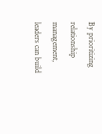By prioritizing relationship management, leaders can build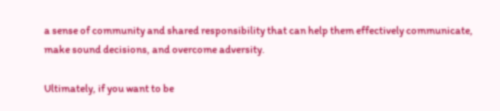a sense of community and shared responsibility that can help them effectively communicate, make sound decisions, and overcome adversity.

Ultimately, if you want to be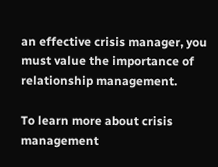an effective crisis manager, you must value the importance of relationship management.

To learn more about crisis management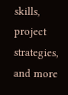skills, project strategies, and more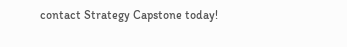contact Strategy Capstone today!